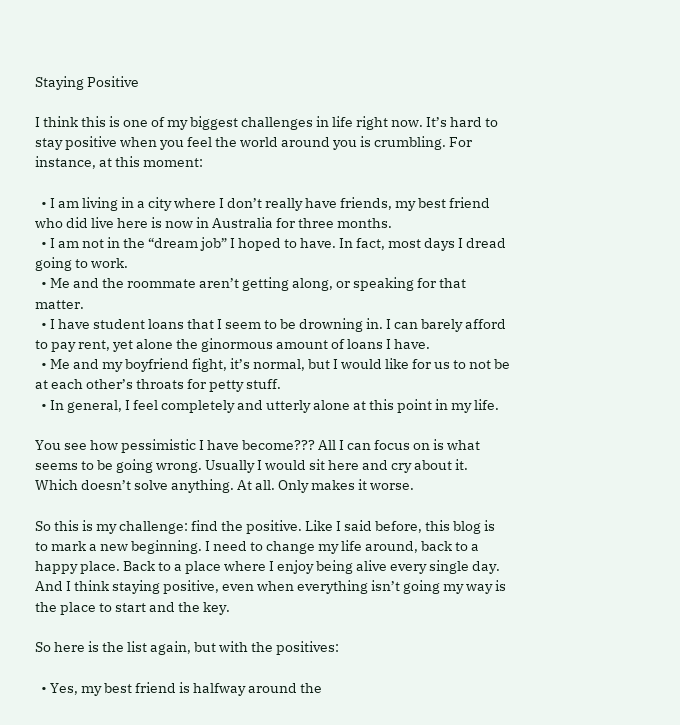Staying Positive

I think this is one of my biggest challenges in life right now. It’s hard to stay positive when you feel the world around you is crumbling. For instance, at this moment:

  • I am living in a city where I don’t really have friends, my best friend who did live here is now in Australia for three months.
  • I am not in the “dream job” I hoped to have. In fact, most days I dread going to work.
  • Me and the roommate aren’t getting along, or speaking for that matter.
  • I have student loans that I seem to be drowning in. I can barely afford to pay rent, yet alone the ginormous amount of loans I have.
  • Me and my boyfriend fight, it’s normal, but I would like for us to not be at each other’s throats for petty stuff.
  • In general, I feel completely and utterly alone at this point in my life.

You see how pessimistic I have become??? All I can focus on is what seems to be going wrong. Usually I would sit here and cry about it. Which doesn’t solve anything. At all. Only makes it worse.

So this is my challenge: find the positive. Like I said before, this blog is to mark a new beginning. I need to change my life around, back to a happy place. Back to a place where I enjoy being alive every single day. And I think staying positive, even when everything isn’t going my way is the place to start and the key.

So here is the list again, but with the positives:

  • Yes, my best friend is halfway around the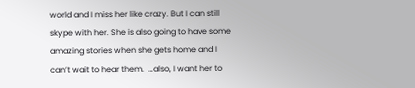world and I miss her like crazy. But I can still skype with her. She is also going to have some amazing stories when she gets home and I can’t wait to hear them.  …also, I want her to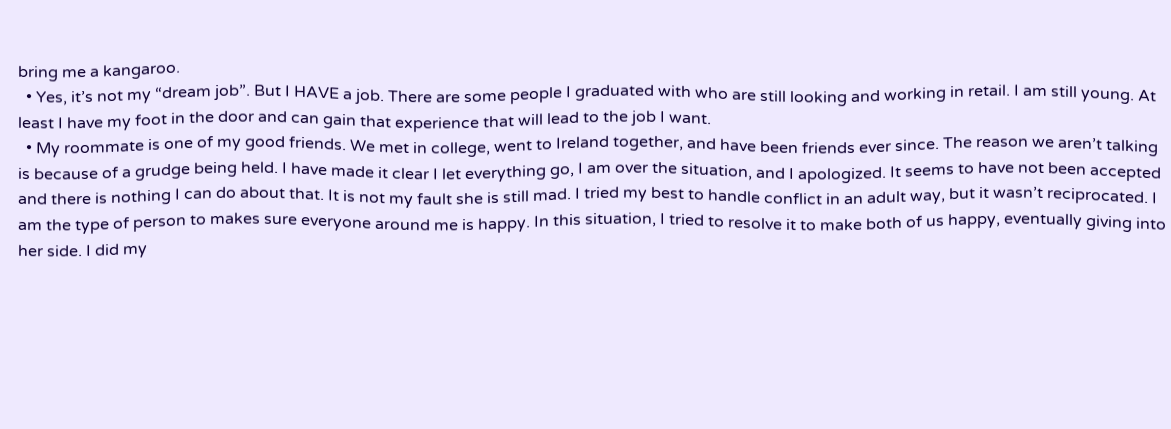bring me a kangaroo.
  • Yes, it’s not my “dream job”. But I HAVE a job. There are some people I graduated with who are still looking and working in retail. I am still young. At least I have my foot in the door and can gain that experience that will lead to the job I want.
  • My roommate is one of my good friends. We met in college, went to Ireland together, and have been friends ever since. The reason we aren’t talking is because of a grudge being held. I have made it clear I let everything go, I am over the situation, and I apologized. It seems to have not been accepted and there is nothing I can do about that. It is not my fault she is still mad. I tried my best to handle conflict in an adult way, but it wasn’t reciprocated. I am the type of person to makes sure everyone around me is happy. In this situation, I tried to resolve it to make both of us happy, eventually giving into her side. I did my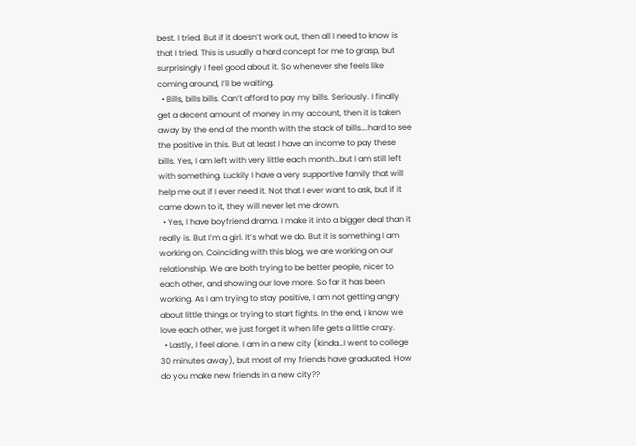best. I tried. But if it doesn’t work out, then all I need to know is that I tried. This is usually a hard concept for me to grasp, but surprisingly I feel good about it. So whenever she feels like coming around, I’ll be waiting.
  • Bills, bills bills. Can’t afford to pay my bills. Seriously. I finally get a decent amount of money in my account, then it is taken away by the end of the month with the stack of bills….hard to see the positive in this. But at least I have an income to pay these bills. Yes, I am left with very little each month…but I am still left with something. Luckily I have a very supportive family that will help me out if I ever need it. Not that I ever want to ask, but if it came down to it, they will never let me drown.
  • Yes, I have boyfriend drama. I make it into a bigger deal than it really is. But I’m a girl. It’s what we do. But it is something I am working on. Coinciding with this blog, we are working on our relationship. We are both trying to be better people, nicer to each other, and showing our love more. So far it has been working. As I am trying to stay positive, I am not getting angry about little things or trying to start fights. In the end, I know we love each other, we just forget it when life gets a little crazy.
  • Lastly, I feel alone. I am in a new city (kinda…I went to college 30 minutes away), but most of my friends have graduated. How do you make new friends in a new city??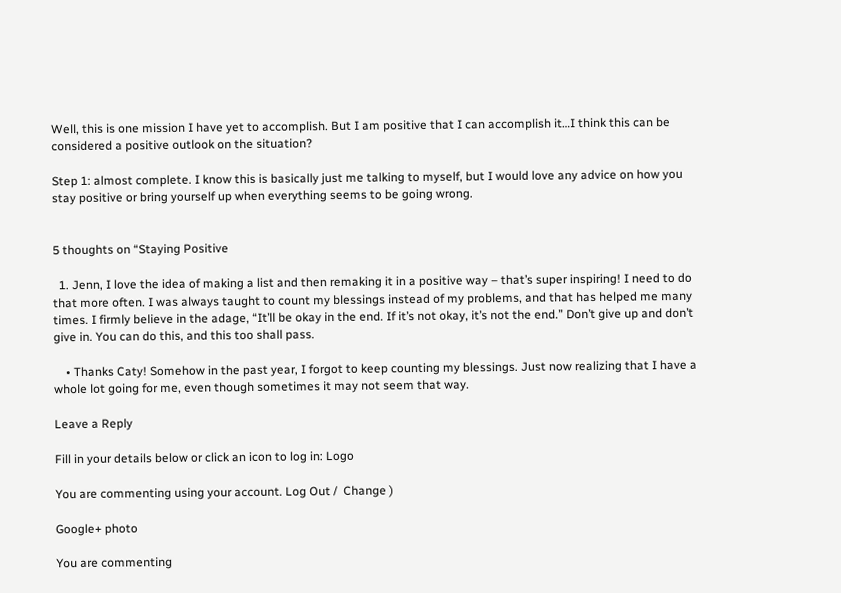Well, this is one mission I have yet to accomplish. But I am positive that I can accomplish it…I think this can be considered a positive outlook on the situation?

Step 1: almost complete. I know this is basically just me talking to myself, but I would love any advice on how you stay positive or bring yourself up when everything seems to be going wrong.


5 thoughts on “Staying Positive

  1. Jenn, I love the idea of making a list and then remaking it in a positive way – that’s super inspiring! I need to do that more often. I was always taught to count my blessings instead of my problems, and that has helped me many times. I firmly believe in the adage, “It’ll be okay in the end. If it’s not okay, it’s not the end.” Don’t give up and don’t give in. You can do this, and this too shall pass.

    • Thanks Caty! Somehow in the past year, I forgot to keep counting my blessings. Just now realizing that I have a whole lot going for me, even though sometimes it may not seem that way.

Leave a Reply

Fill in your details below or click an icon to log in: Logo

You are commenting using your account. Log Out /  Change )

Google+ photo

You are commenting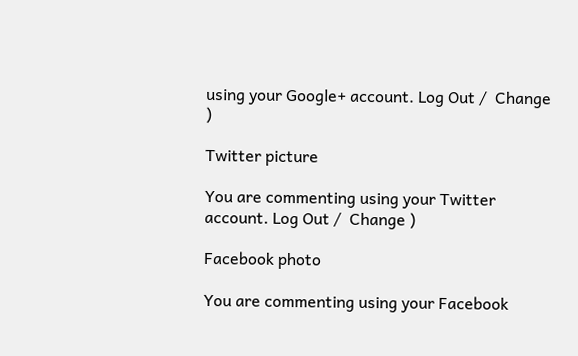using your Google+ account. Log Out /  Change )

Twitter picture

You are commenting using your Twitter account. Log Out /  Change )

Facebook photo

You are commenting using your Facebook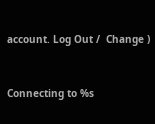account. Log Out /  Change )


Connecting to %s